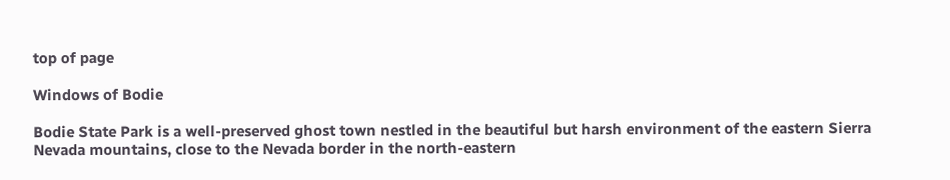top of page

Windows of Bodie

Bodie State Park is a well-preserved ghost town nestled in the beautiful but harsh environment of the eastern Sierra Nevada mountains, close to the Nevada border in the north-eastern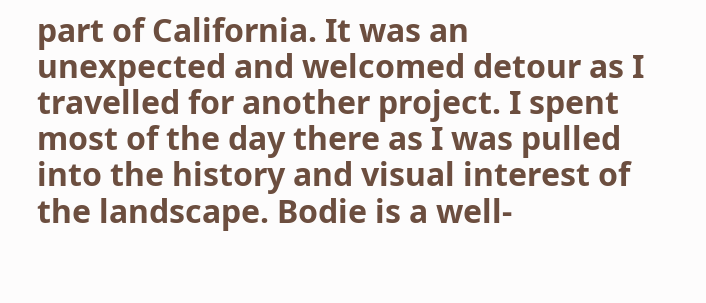part of California. It was an unexpected and welcomed detour as I travelled for another project. I spent most of the day there as I was pulled into the history and visual interest of the landscape. Bodie is a well-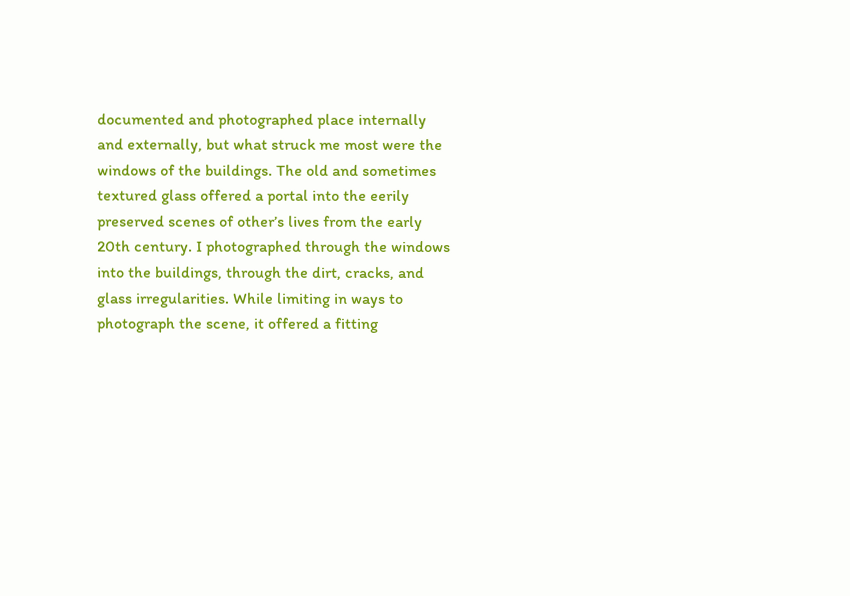documented and photographed place internally and externally, but what struck me most were the windows of the buildings. The old and sometimes textured glass offered a portal into the eerily preserved scenes of other’s lives from the early 20th century. I photographed through the windows into the buildings, through the dirt, cracks, and glass irregularities. While limiting in ways to photograph the scene, it offered a fitting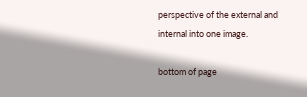perspective of the external and internal into one image.

bottom of page